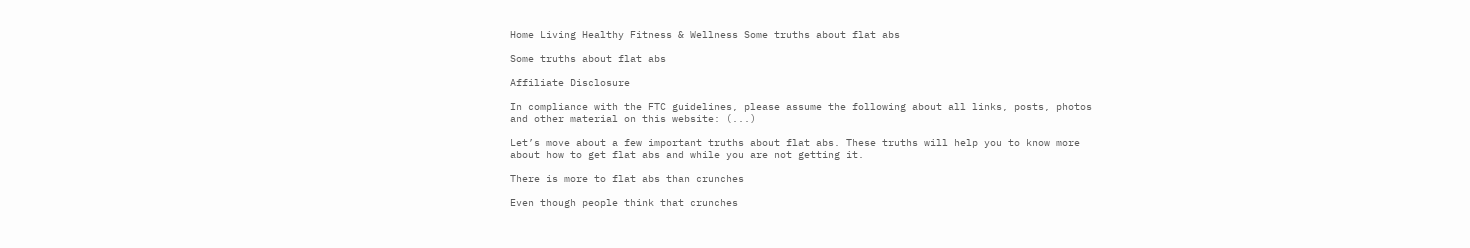Home Living Healthy Fitness & Wellness Some truths about flat abs

Some truths about flat abs

Affiliate Disclosure

In compliance with the FTC guidelines, please assume the following about all links, posts, photos and other material on this website: (...)

Let’s move about a few important truths about flat abs. These truths will help you to know more about how to get flat abs and while you are not getting it.

There is more to flat abs than crunches

Even though people think that crunches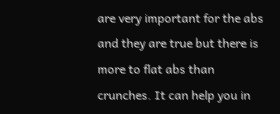are very important for the abs and they are true but there is more to flat abs than crunches. It can help you in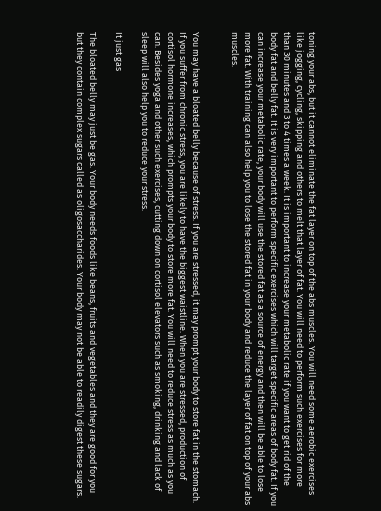toning your abs, but it cannot eliminate the fat layer on top of the abs muscles. You will need some aerobic exercises like jogging, cycling, skipping and others to melt that layer of fat. You will need to perform such exercises for more than 30 minutes and 3 to 4 times a week. It is important to increase your metabolic rate if you want to get rid of the body fat and belly fat. It is very important to perform specific exercises which will target specific areas of body fat. If you can increase your metabolic rate, your body will use the stored fat as a source of energy and then will be able to lose more fat. With training can also help you to lose the stored fat in your body and reduce the layer of fat on top of your abs muscles.


You may have a bloated belly because of stress. If you are stressed, it may prompt your body to store fat in the stomach. If you suffer from chronic stress, you are likely to have the biggest waistline. When you are stressed, production of cortisol hormone increases, which prompts your body to store more fat. You will need to reduce stress as much as you can. Besides yoga and other such exercises, cutting down on cortisol elevators such as smoking, drinking and lack of sleep will also help you to reduce your stress.

It just gas

The bloated belly may just be gas. Your body needs foods like beans, fruits and vegetables and they are good for you but they contain complex sugars called as oligosaccharides. Your body may not be able to readily digest these sugars.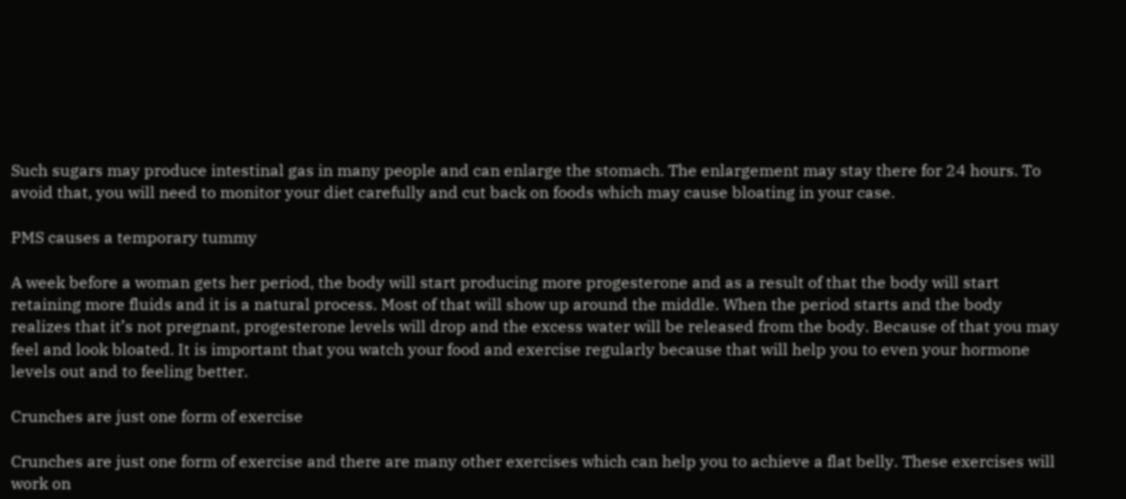Such sugars may produce intestinal gas in many people and can enlarge the stomach. The enlargement may stay there for 24 hours. To avoid that, you will need to monitor your diet carefully and cut back on foods which may cause bloating in your case.

PMS causes a temporary tummy

A week before a woman gets her period, the body will start producing more progesterone and as a result of that the body will start retaining more fluids and it is a natural process. Most of that will show up around the middle. When the period starts and the body realizes that it’s not pregnant, progesterone levels will drop and the excess water will be released from the body. Because of that you may feel and look bloated. It is important that you watch your food and exercise regularly because that will help you to even your hormone levels out and to feeling better.

Crunches are just one form of exercise

Crunches are just one form of exercise and there are many other exercises which can help you to achieve a flat belly. These exercises will work on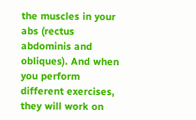the muscles in your abs (rectus abdominis and obliques). And when you perform different exercises, they will work on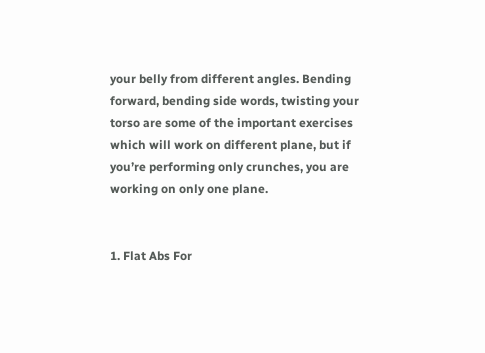your belly from different angles. Bending forward, bending side words, twisting your torso are some of the important exercises which will work on different plane, but if you’re performing only crunches, you are working on only one plane.


1. Flat Abs For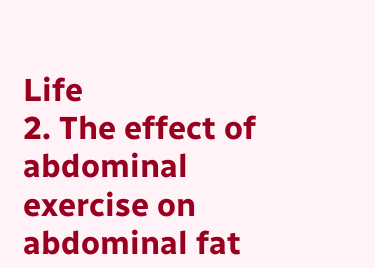Life
2. The effect of abdominal exercise on abdominal fat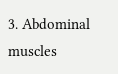3. Abdominal muscles